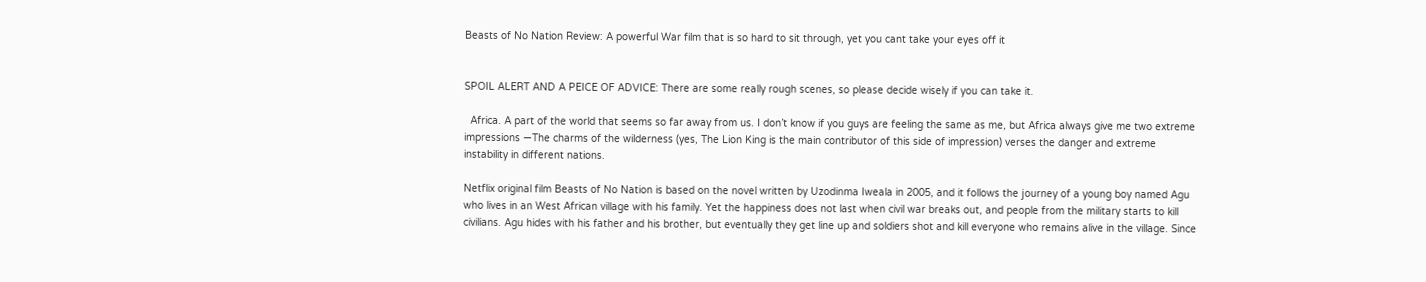Beasts of No Nation Review: A powerful War film that is so hard to sit through, yet you cant take your eyes off it


SPOIL ALERT AND A PEICE OF ADVICE: There are some really rough scenes, so please decide wisely if you can take it.

  Africa. A part of the world that seems so far away from us. I don’t know if you guys are feeling the same as me, but Africa always give me two extreme impressions —The charms of the wilderness (yes, The Lion King is the main contributor of this side of impression) verses the danger and extreme instability in different nations.

Netflix original film Beasts of No Nation is based on the novel written by Uzodinma Iweala in 2005, and it follows the journey of a young boy named Agu who lives in an West African village with his family. Yet the happiness does not last when civil war breaks out, and people from the military starts to kill civilians. Agu hides with his father and his brother, but eventually they get line up and soldiers shot and kill everyone who remains alive in the village. Since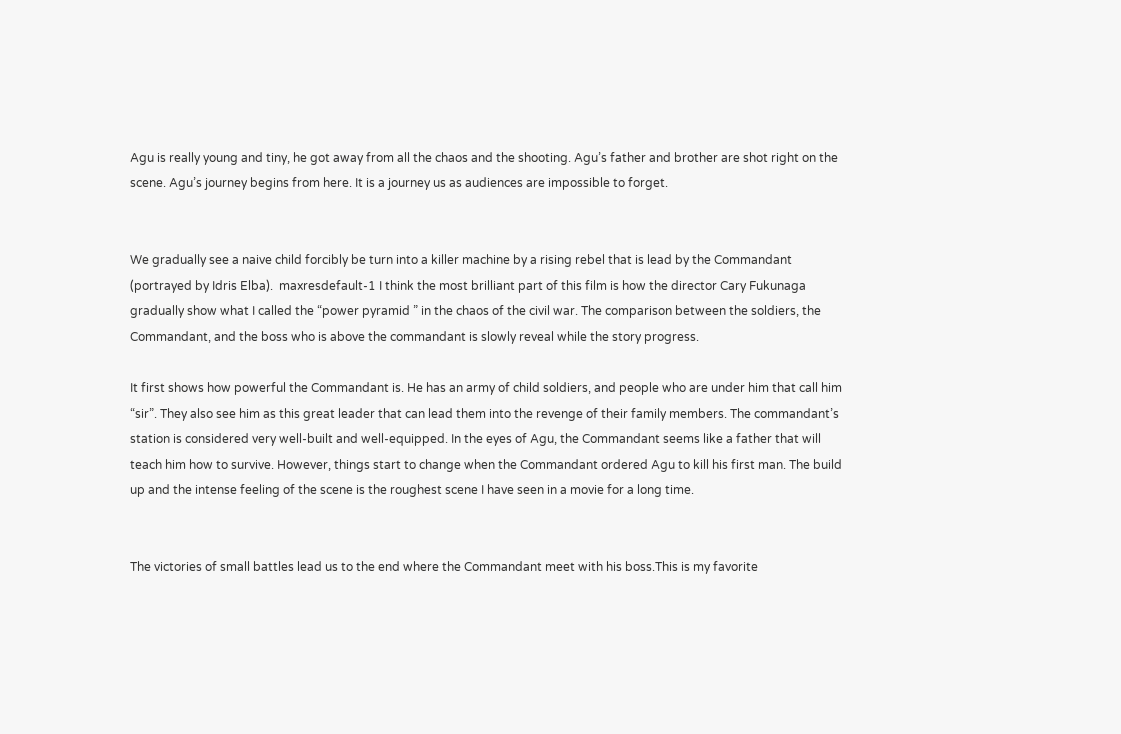Agu is really young and tiny, he got away from all the chaos and the shooting. Agu’s father and brother are shot right on the scene. Agu’s journey begins from here. It is a journey us as audiences are impossible to forget.


We gradually see a naive child forcibly be turn into a killer machine by a rising rebel that is lead by the Commandant (portrayed by Idris Elba).  maxresdefault-1 I think the most brilliant part of this film is how the director Cary Fukunaga gradually show what I called the “power pyramid ” in the chaos of the civil war. The comparison between the soldiers, the Commandant, and the boss who is above the commandant is slowly reveal while the story progress.

It first shows how powerful the Commandant is. He has an army of child soldiers, and people who are under him that call him “sir”. They also see him as this great leader that can lead them into the revenge of their family members. The commandant’s station is considered very well-built and well-equipped. In the eyes of Agu, the Commandant seems like a father that will teach him how to survive. However, things start to change when the Commandant ordered Agu to kill his first man. The build up and the intense feeling of the scene is the roughest scene I have seen in a movie for a long time.


The victories of small battles lead us to the end where the Commandant meet with his boss.This is my favorite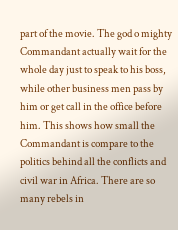part of the movie. The god o mighty Commandant actually wait for the whole day just to speak to his boss, while other business men pass by him or get call in the office before him. This shows how small the Commandant is compare to the politics behind all the conflicts and civil war in Africa. There are so many rebels in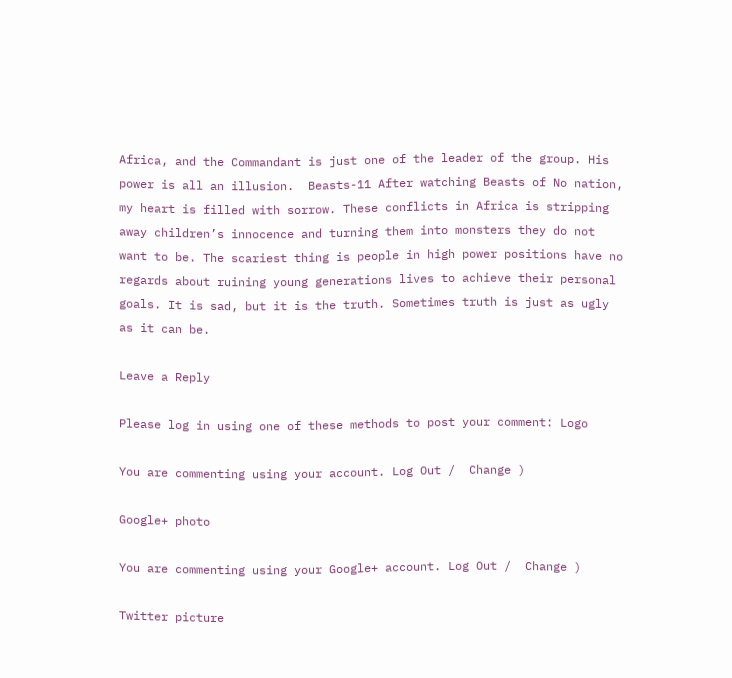Africa, and the Commandant is just one of the leader of the group. His power is all an illusion.  Beasts-11 After watching Beasts of No nation, my heart is filled with sorrow. These conflicts in Africa is stripping away children’s innocence and turning them into monsters they do not want to be. The scariest thing is people in high power positions have no regards about ruining young generations lives to achieve their personal goals. It is sad, but it is the truth. Sometimes truth is just as ugly as it can be.

Leave a Reply

Please log in using one of these methods to post your comment: Logo

You are commenting using your account. Log Out /  Change )

Google+ photo

You are commenting using your Google+ account. Log Out /  Change )

Twitter picture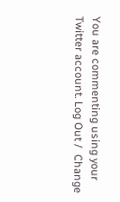You are commenting using your Twitter account. Log Out /  Change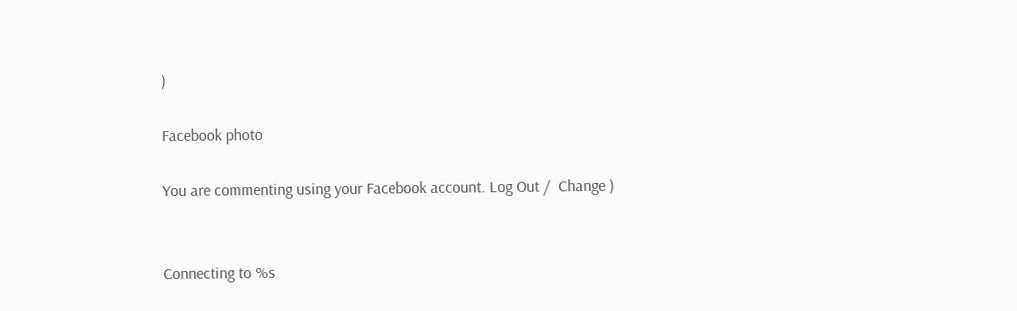)

Facebook photo

You are commenting using your Facebook account. Log Out /  Change )


Connecting to %s